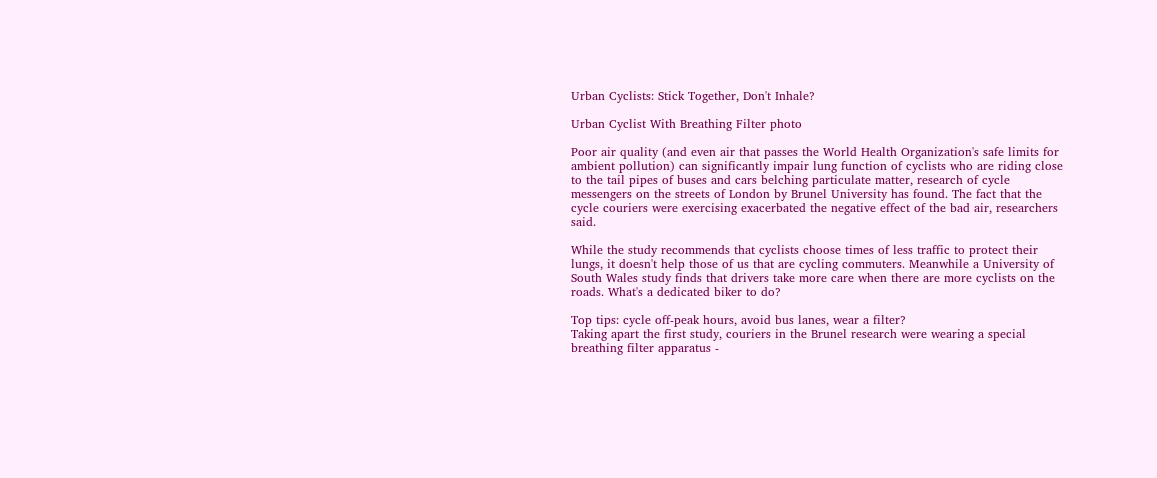Urban Cyclists: Stick Together, Don't Inhale?

Urban Cyclist With Breathing Filter photo

Poor air quality (and even air that passes the World Health Organization's safe limits for ambient pollution) can significantly impair lung function of cyclists who are riding close to the tail pipes of buses and cars belching particulate matter, research of cycle messengers on the streets of London by Brunel University has found. The fact that the cycle couriers were exercising exacerbated the negative effect of the bad air, researchers said.

While the study recommends that cyclists choose times of less traffic to protect their lungs, it doesn't help those of us that are cycling commuters. Meanwhile a University of South Wales study finds that drivers take more care when there are more cyclists on the roads. What's a dedicated biker to do?

Top tips: cycle off-peak hours, avoid bus lanes, wear a filter?
Taking apart the first study, couriers in the Brunel research were wearing a special breathing filter apparatus -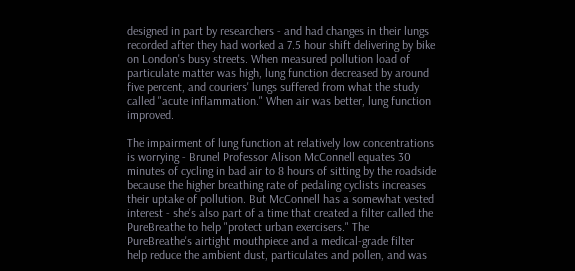designed in part by researchers - and had changes in their lungs recorded after they had worked a 7.5 hour shift delivering by bike on London's busy streets. When measured pollution load of particulate matter was high, lung function decreased by around five percent, and couriers' lungs suffered from what the study called "acute inflammation." When air was better, lung function improved.

The impairment of lung function at relatively low concentrations is worrying - Brunel Professor Alison McConnell equates 30 minutes of cycling in bad air to 8 hours of sitting by the roadside because the higher breathing rate of pedaling cyclists increases their uptake of pollution. But McConnell has a somewhat vested interest - she's also part of a time that created a filter called the PureBreathe to help "protect urban exercisers." The PureBreathe's airtight mouthpiece and a medical-grade filter help reduce the ambient dust, particulates and pollen, and was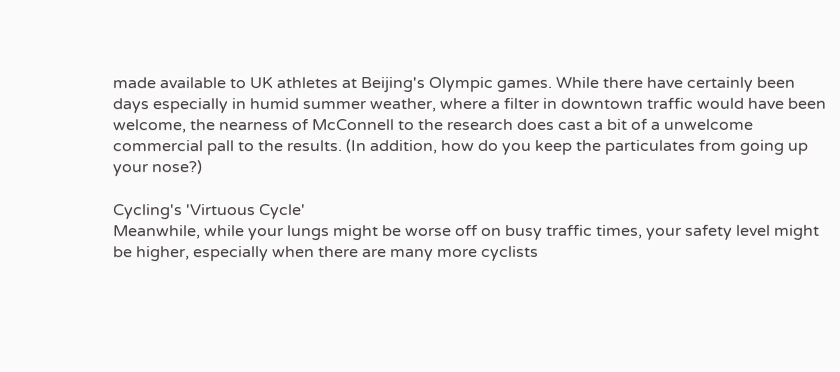made available to UK athletes at Beijing's Olympic games. While there have certainly been days especially in humid summer weather, where a filter in downtown traffic would have been welcome, the nearness of McConnell to the research does cast a bit of a unwelcome commercial pall to the results. (In addition, how do you keep the particulates from going up your nose?)

Cycling's 'Virtuous Cycle'
Meanwhile, while your lungs might be worse off on busy traffic times, your safety level might be higher, especially when there are many more cyclists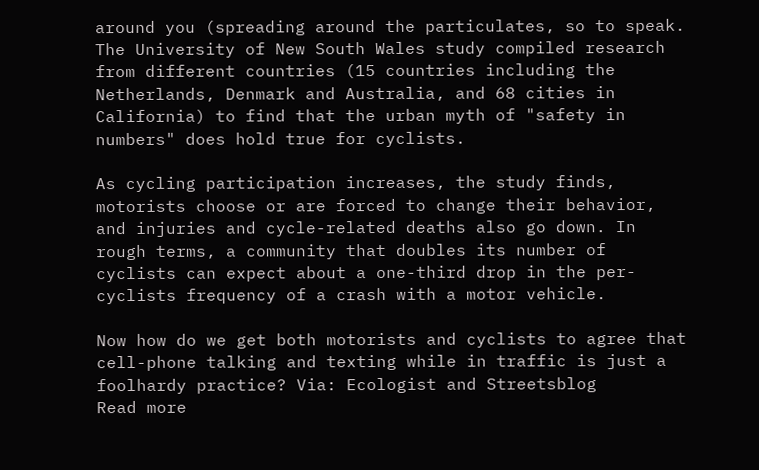around you (spreading around the particulates, so to speak. The University of New South Wales study compiled research from different countries (15 countries including the Netherlands, Denmark and Australia, and 68 cities in California) to find that the urban myth of "safety in numbers" does hold true for cyclists.

As cycling participation increases, the study finds, motorists choose or are forced to change their behavior, and injuries and cycle-related deaths also go down. In rough terms, a community that doubles its number of cyclists can expect about a one-third drop in the per-cyclists frequency of a crash with a motor vehicle.

Now how do we get both motorists and cyclists to agree that cell-phone talking and texting while in traffic is just a foolhardy practice? Via: Ecologist and Streetsblog
Read more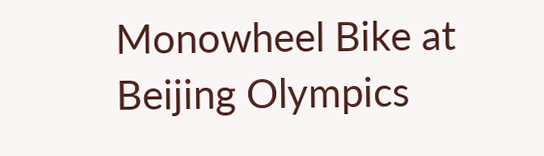Monowheel Bike at Beijing Olympics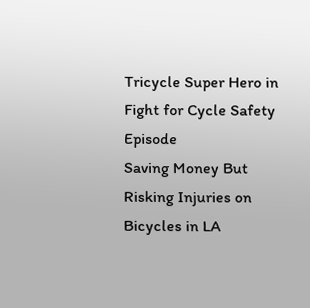Tricycle Super Hero in Fight for Cycle Safety Episode
Saving Money But Risking Injuries on Bicycles in LA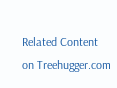Related Content on Treehugger.com